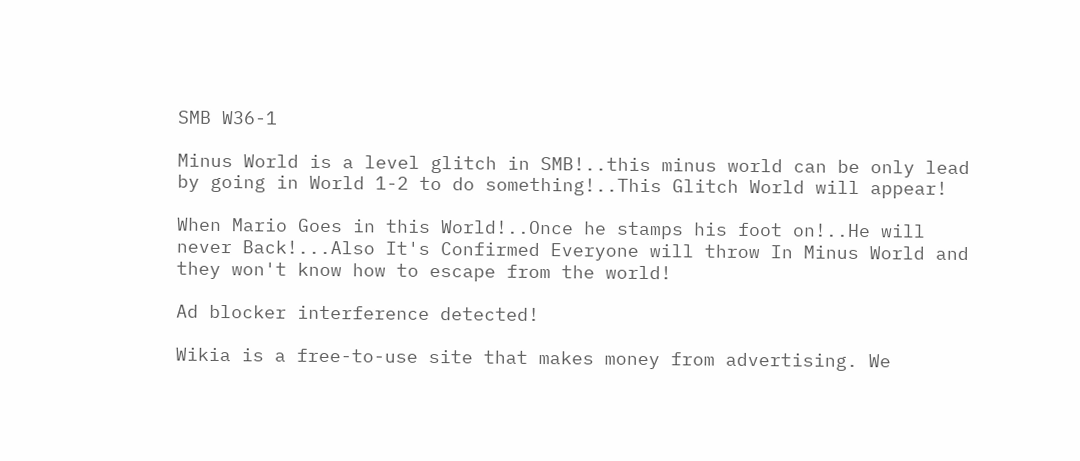SMB W36-1

Minus World is a level glitch in SMB!..this minus world can be only lead by going in World 1-2 to do something!..This Glitch World will appear!

When Mario Goes in this World!..Once he stamps his foot on!..He will never Back!...Also It's Confirmed Everyone will throw In Minus World and they won't know how to escape from the world!

Ad blocker interference detected!

Wikia is a free-to-use site that makes money from advertising. We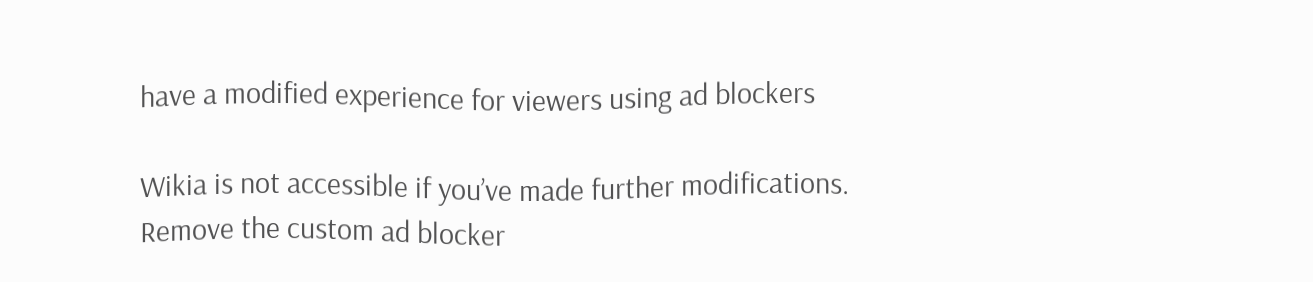have a modified experience for viewers using ad blockers

Wikia is not accessible if you’ve made further modifications. Remove the custom ad blocker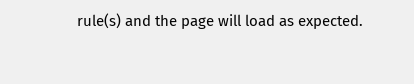rule(s) and the page will load as expected.